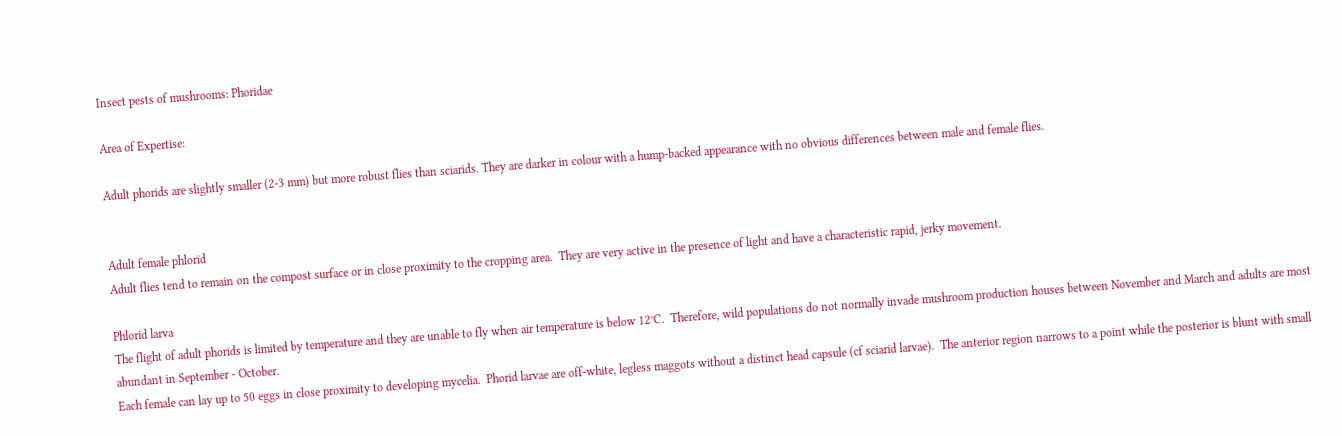Insect pests of mushrooms: Phoridae

Area of Expertise:

Adult phorids are slightly smaller (2-3 mm) but more robust flies than sciarids. They are darker in colour with a hump-backed appearance with no obvious differences between male and female flies.


Adult female phlorid
Adult flies tend to remain on the compost surface or in close proximity to the cropping area.  They are very active in the presence of light and have a characteristic rapid, jerky movement.

Phlorid larva
The flight of adult phorids is limited by temperature and they are unable to fly when air temperature is below 12°C.  Therefore, wild populations do not normally invade mushroom production houses between November and March and adults are most abundant in September - October.
Each female can lay up to 50 eggs in close proximity to developing mycelia.  Phorid larvae are off-white, legless maggots without a distinct head capsule (cf sciarid larvae).  The anterior region narrows to a point while the posterior is blunt with small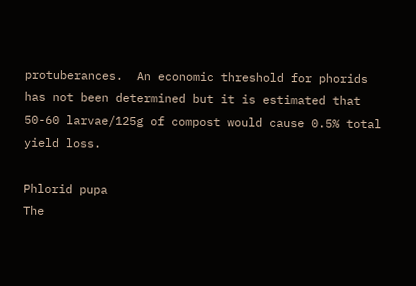protuberances.  An economic threshold for phorids has not been determined but it is estimated that 50-60 larvae/125g of compost would cause 0.5% total yield loss.

Phlorid pupa
The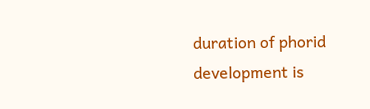duration of phorid development is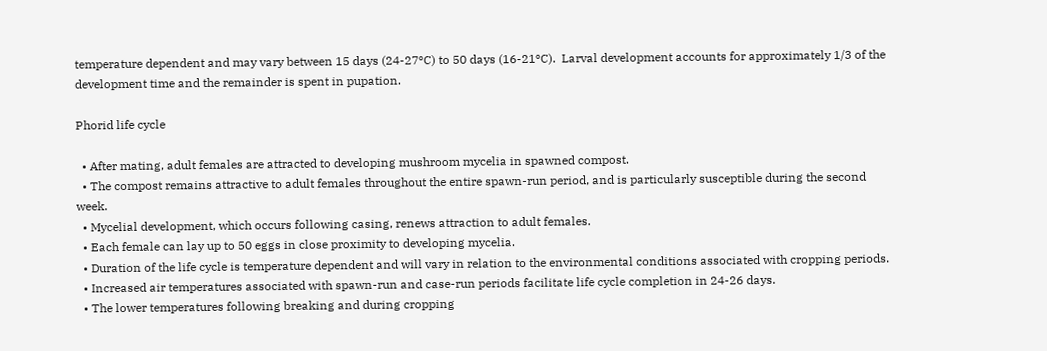temperature dependent and may vary between 15 days (24-27ºC) to 50 days (16-21ºC).  Larval development accounts for approximately 1/3 of the development time and the remainder is spent in pupation.

Phorid life cycle

  • After mating, adult females are attracted to developing mushroom mycelia in spawned compost.
  • The compost remains attractive to adult females throughout the entire spawn-run period, and is particularly susceptible during the second week.
  • Mycelial development, which occurs following casing, renews attraction to adult females.
  • Each female can lay up to 50 eggs in close proximity to developing mycelia.
  • Duration of the life cycle is temperature dependent and will vary in relation to the environmental conditions associated with cropping periods.
  • Increased air temperatures associated with spawn-run and case-run periods facilitate life cycle completion in 24-26 days.
  • The lower temperatures following breaking and during cropping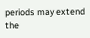periods may extend the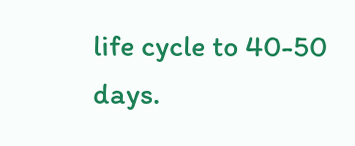life cycle to 40-50 days.